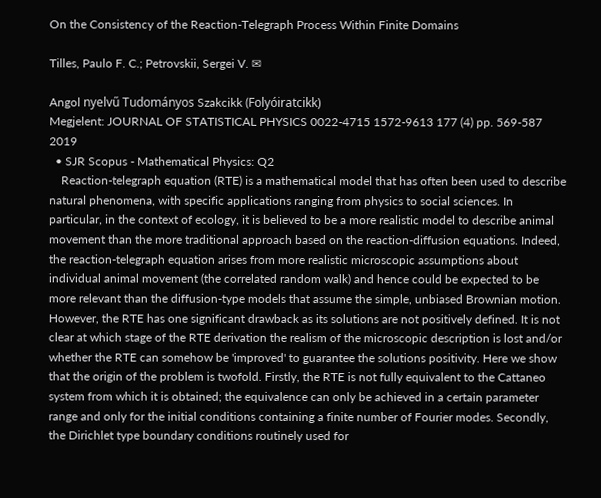On the Consistency of the Reaction-Telegraph Process Within Finite Domains

Tilles, Paulo F. C.; Petrovskii, Sergei V. ✉

Angol nyelvű Tudományos Szakcikk (Folyóiratcikk)
Megjelent: JOURNAL OF STATISTICAL PHYSICS 0022-4715 1572-9613 177 (4) pp. 569-587 2019
  • SJR Scopus - Mathematical Physics: Q2
    Reaction-telegraph equation (RTE) is a mathematical model that has often been used to describe natural phenomena, with specific applications ranging from physics to social sciences. In particular, in the context of ecology, it is believed to be a more realistic model to describe animal movement than the more traditional approach based on the reaction-diffusion equations. Indeed, the reaction-telegraph equation arises from more realistic microscopic assumptions about individual animal movement (the correlated random walk) and hence could be expected to be more relevant than the diffusion-type models that assume the simple, unbiased Brownian motion. However, the RTE has one significant drawback as its solutions are not positively defined. It is not clear at which stage of the RTE derivation the realism of the microscopic description is lost and/or whether the RTE can somehow be 'improved' to guarantee the solutions positivity. Here we show that the origin of the problem is twofold. Firstly, the RTE is not fully equivalent to the Cattaneo system from which it is obtained; the equivalence can only be achieved in a certain parameter range and only for the initial conditions containing a finite number of Fourier modes. Secondly, the Dirichlet type boundary conditions routinely used for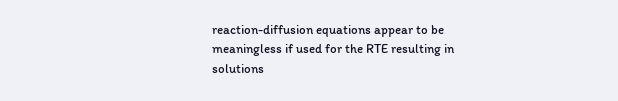reaction-diffusion equations appear to be meaningless if used for the RTE resulting in solutions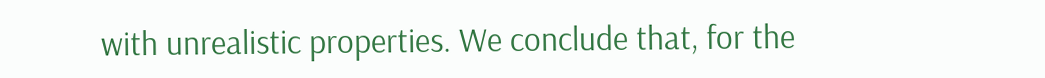with unrealistic properties. We conclude that, for the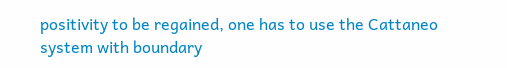positivity to be regained, one has to use the Cattaneo system with boundary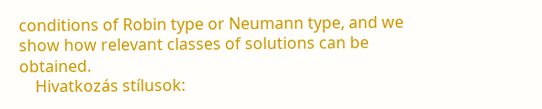conditions of Robin type or Neumann type, and we show how relevant classes of solutions can be obtained.
    Hivatkozás stílusok: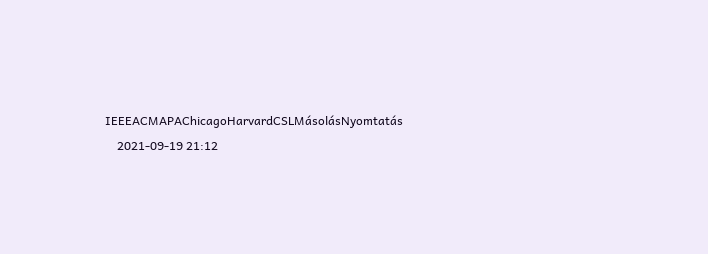IEEEACMAPAChicagoHarvardCSLMásolásNyomtatás
    2021-09-19 21:12